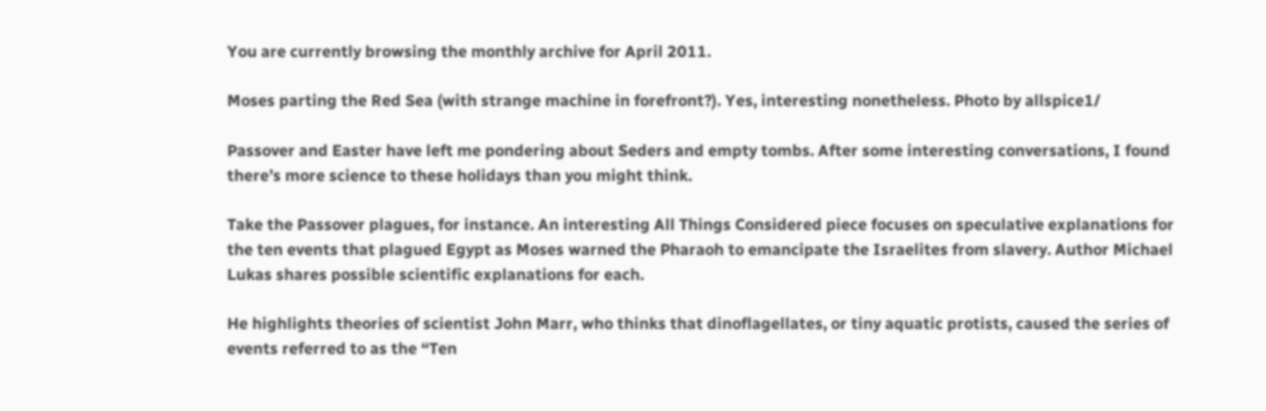You are currently browsing the monthly archive for April 2011.

Moses parting the Red Sea (with strange machine in forefront?). Yes, interesting nonetheless. Photo by allspice1/

Passover and Easter have left me pondering about Seders and empty tombs. After some interesting conversations, I found there’s more science to these holidays than you might think.

Take the Passover plagues, for instance. An interesting All Things Considered piece focuses on speculative explanations for the ten events that plagued Egypt as Moses warned the Pharaoh to emancipate the Israelites from slavery. Author Michael Lukas shares possible scientific explanations for each.

He highlights theories of scientist John Marr, who thinks that dinoflagellates, or tiny aquatic protists, caused the series of events referred to as the “Ten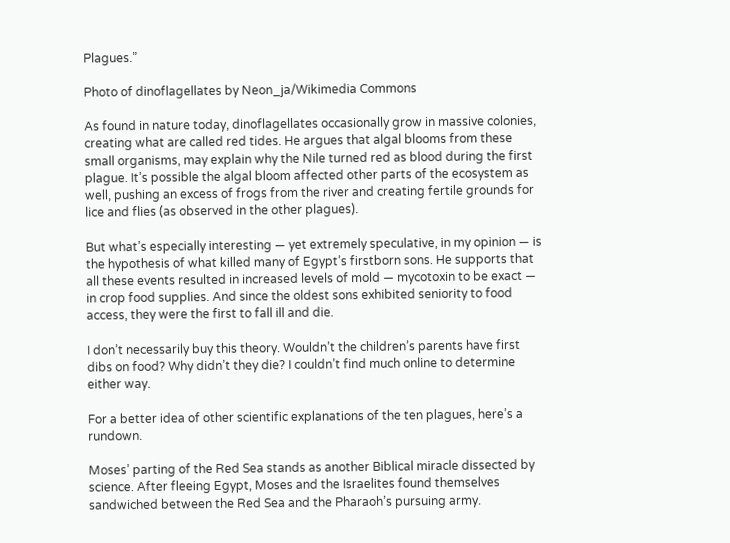Plagues.”

Photo of dinoflagellates by Neon_ja/Wikimedia Commons

As found in nature today, dinoflagellates occasionally grow in massive colonies, creating what are called red tides. He argues that algal blooms from these small organisms, may explain why the Nile turned red as blood during the first plague. It’s possible the algal bloom affected other parts of the ecosystem as well, pushing an excess of frogs from the river and creating fertile grounds for lice and flies (as observed in the other plagues).

But what’s especially interesting — yet extremely speculative, in my opinion — is the hypothesis of what killed many of Egypt’s firstborn sons. He supports that all these events resulted in increased levels of mold — mycotoxin to be exact — in crop food supplies. And since the oldest sons exhibited seniority to food access, they were the first to fall ill and die.

I don’t necessarily buy this theory. Wouldn’t the children’s parents have first dibs on food? Why didn’t they die? I couldn’t find much online to determine either way.

For a better idea of other scientific explanations of the ten plagues, here’s a rundown.

Moses’ parting of the Red Sea stands as another Biblical miracle dissected by science. After fleeing Egypt, Moses and the Israelites found themselves sandwiched between the Red Sea and the Pharaoh’s pursuing army.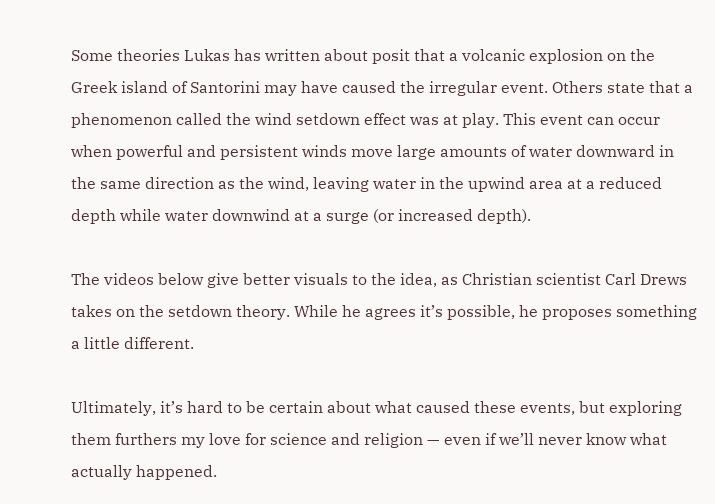Some theories Lukas has written about posit that a volcanic explosion on the Greek island of Santorini may have caused the irregular event. Others state that a phenomenon called the wind setdown effect was at play. This event can occur when powerful and persistent winds move large amounts of water downward in the same direction as the wind, leaving water in the upwind area at a reduced depth while water downwind at a surge (or increased depth).

The videos below give better visuals to the idea, as Christian scientist Carl Drews takes on the setdown theory. While he agrees it’s possible, he proposes something a little different.

Ultimately, it’s hard to be certain about what caused these events, but exploring them furthers my love for science and religion — even if we’ll never know what actually happened.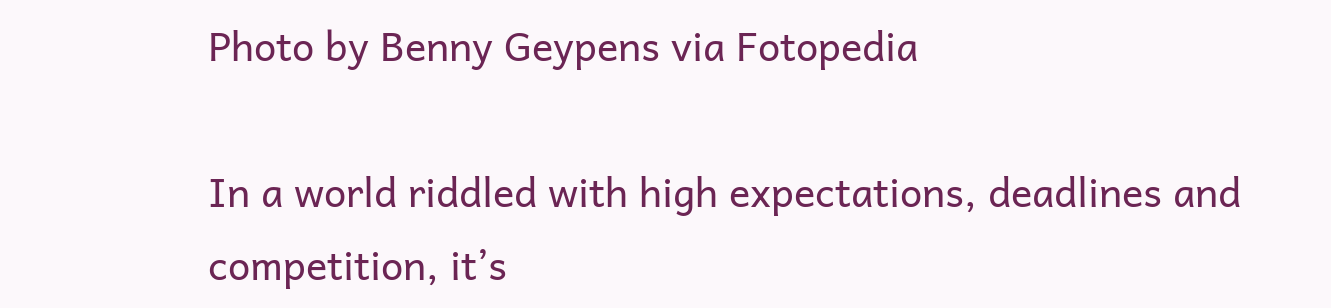Photo by Benny Geypens via Fotopedia

In a world riddled with high expectations, deadlines and competition, it’s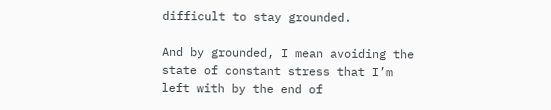difficult to stay grounded.

And by grounded, I mean avoiding the state of constant stress that I’m left with by the end of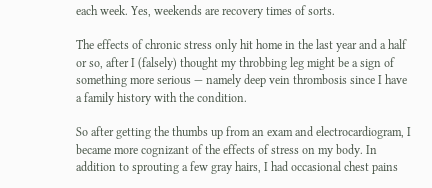each week. Yes, weekends are recovery times of sorts.

The effects of chronic stress only hit home in the last year and a half or so, after I (falsely) thought my throbbing leg might be a sign of something more serious — namely deep vein thrombosis since I have a family history with the condition.

So after getting the thumbs up from an exam and electrocardiogram, I became more cognizant of the effects of stress on my body. In addition to sprouting a few gray hairs, I had occasional chest pains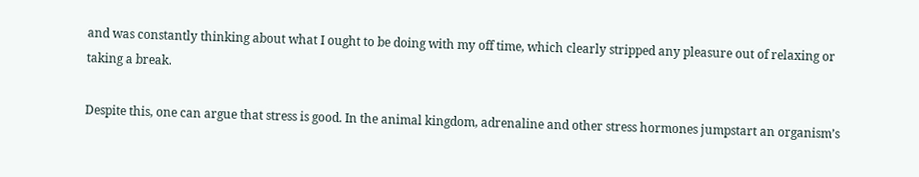and was constantly thinking about what I ought to be doing with my off time, which clearly stripped any pleasure out of relaxing or taking a break.

Despite this, one can argue that stress is good. In the animal kingdom, adrenaline and other stress hormones jumpstart an organism’s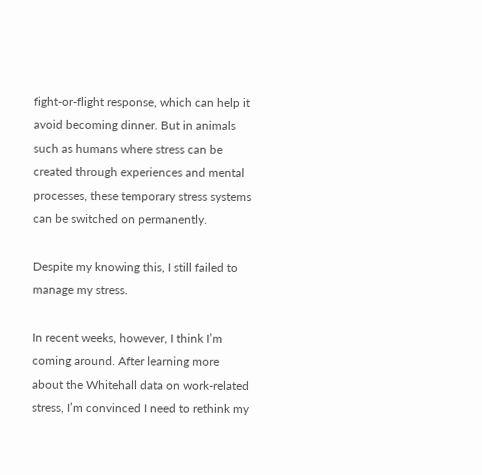fight-or-flight response, which can help it avoid becoming dinner. But in animals such as humans where stress can be created through experiences and mental processes, these temporary stress systems can be switched on permanently.

Despite my knowing this, I still failed to manage my stress.

In recent weeks, however, I think I’m coming around. After learning more about the Whitehall data on work-related stress, I’m convinced I need to rethink my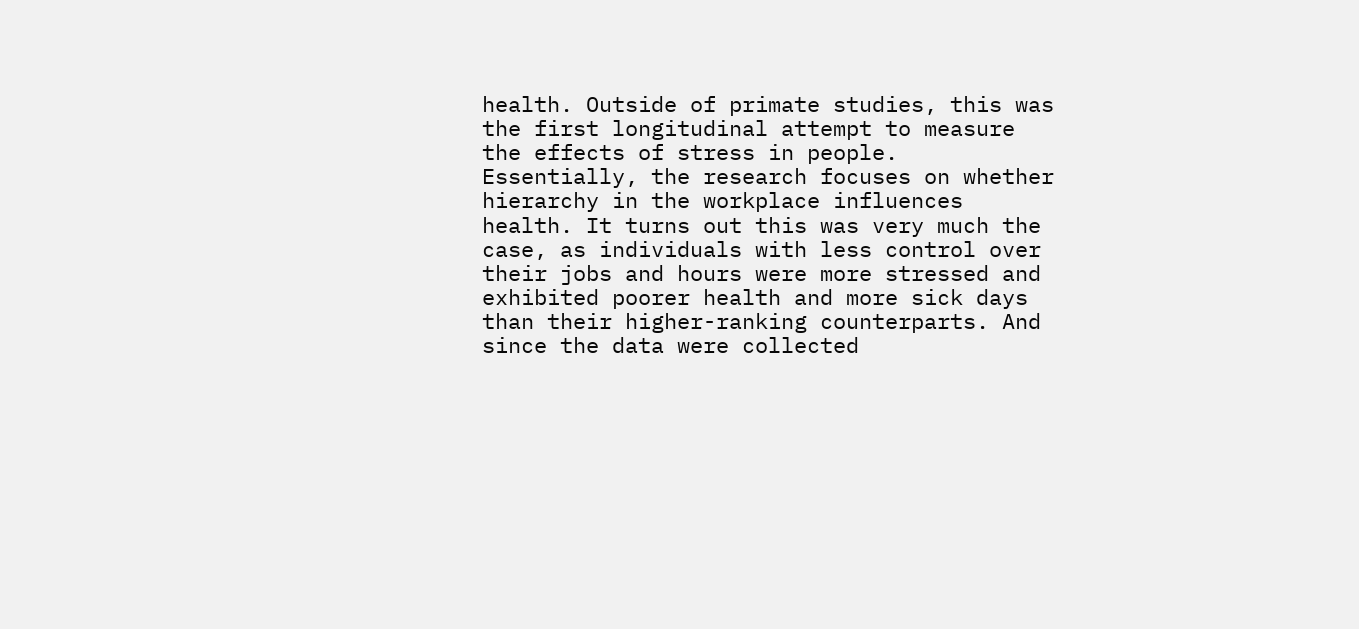health. Outside of primate studies, this was the first longitudinal attempt to measure the effects of stress in people. Essentially, the research focuses on whether hierarchy in the workplace influences health. It turns out this was very much the case, as individuals with less control over their jobs and hours were more stressed and exhibited poorer health and more sick days than their higher-ranking counterparts. And since the data were collected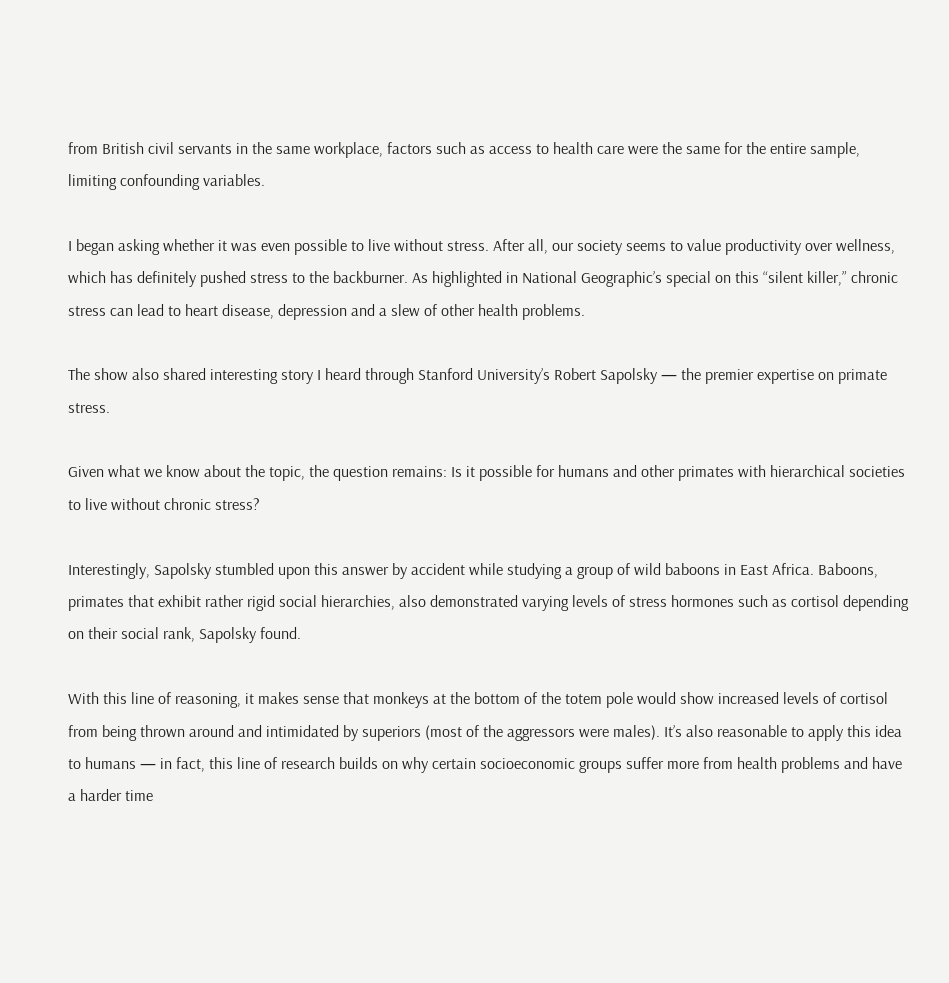from British civil servants in the same workplace, factors such as access to health care were the same for the entire sample, limiting confounding variables.

I began asking whether it was even possible to live without stress. After all, our society seems to value productivity over wellness, which has definitely pushed stress to the backburner. As highlighted in National Geographic’s special on this “silent killer,” chronic stress can lead to heart disease, depression and a slew of other health problems.

The show also shared interesting story I heard through Stanford University’s Robert Sapolsky — the premier expertise on primate stress.

Given what we know about the topic, the question remains: Is it possible for humans and other primates with hierarchical societies to live without chronic stress?

Interestingly, Sapolsky stumbled upon this answer by accident while studying a group of wild baboons in East Africa. Baboons, primates that exhibit rather rigid social hierarchies, also demonstrated varying levels of stress hormones such as cortisol depending on their social rank, Sapolsky found.

With this line of reasoning, it makes sense that monkeys at the bottom of the totem pole would show increased levels of cortisol from being thrown around and intimidated by superiors (most of the aggressors were males). It’s also reasonable to apply this idea to humans — in fact, this line of research builds on why certain socioeconomic groups suffer more from health problems and have a harder time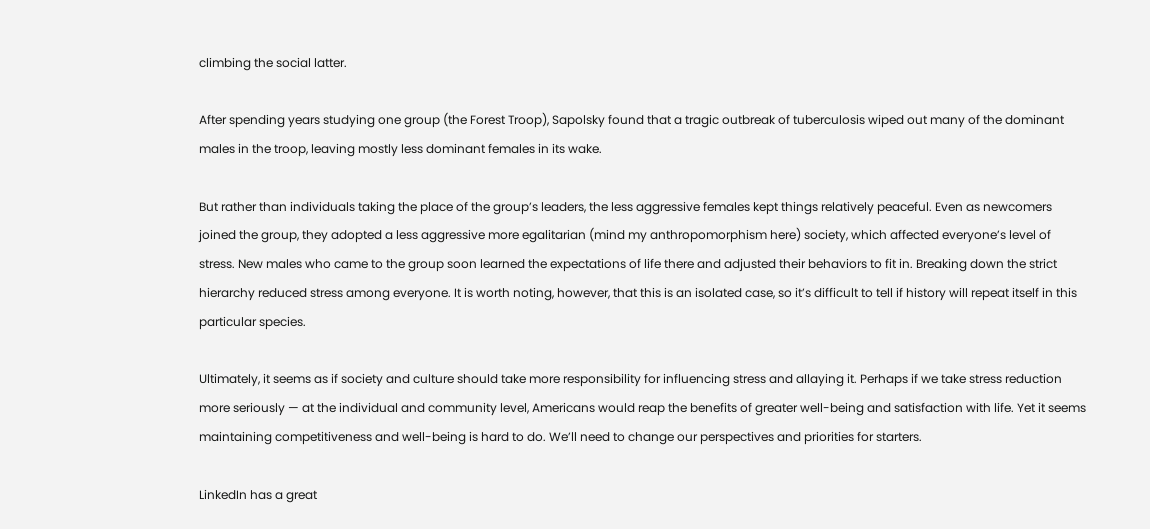climbing the social latter.

After spending years studying one group (the Forest Troop), Sapolsky found that a tragic outbreak of tuberculosis wiped out many of the dominant males in the troop, leaving mostly less dominant females in its wake.

But rather than individuals taking the place of the group’s leaders, the less aggressive females kept things relatively peaceful. Even as newcomers joined the group, they adopted a less aggressive more egalitarian (mind my anthropomorphism here) society, which affected everyone’s level of stress. New males who came to the group soon learned the expectations of life there and adjusted their behaviors to fit in. Breaking down the strict hierarchy reduced stress among everyone. It is worth noting, however, that this is an isolated case, so it’s difficult to tell if history will repeat itself in this particular species.

Ultimately, it seems as if society and culture should take more responsibility for influencing stress and allaying it. Perhaps if we take stress reduction more seriously — at the individual and community level, Americans would reap the benefits of greater well-being and satisfaction with life. Yet it seems maintaining competitiveness and well-being is hard to do. We’ll need to change our perspectives and priorities for starters.

LinkedIn has a great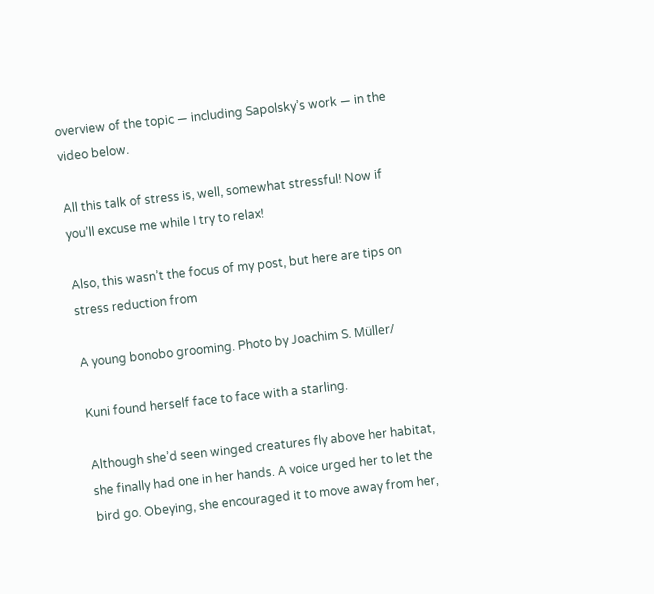overview of the topic — including Sapolsky’s work — in the video below.

All this talk of stress is, well, somewhat stressful! Now if you’ll excuse me while I try to relax!

Also, this wasn’t the focus of my post, but here are tips on stress reduction from

A young bonobo grooming. Photo by Joachim S. Müller/

Kuni found herself face to face with a starling.

Although she’d seen winged creatures fly above her habitat, she finally had one in her hands. A voice urged her to let the bird go. Obeying, she encouraged it to move away from her,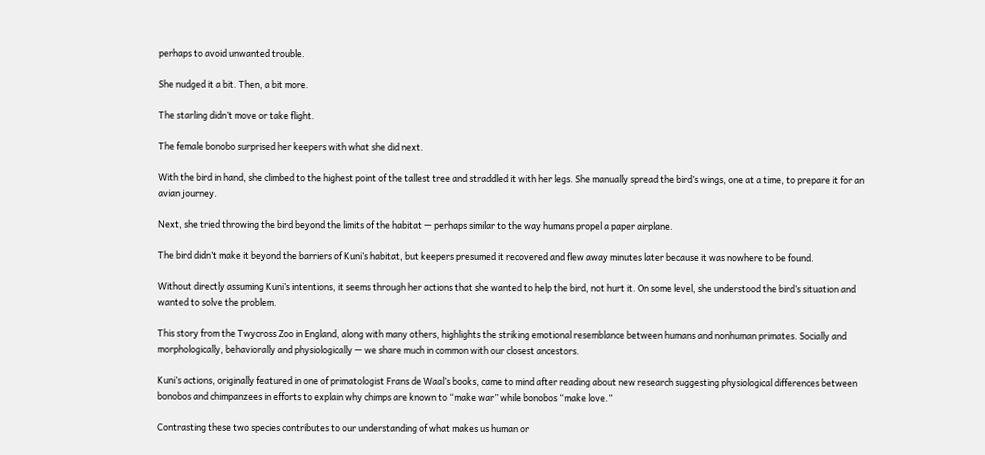perhaps to avoid unwanted trouble.

She nudged it a bit. Then, a bit more.

The starling didn’t move or take flight.

The female bonobo surprised her keepers with what she did next.

With the bird in hand, she climbed to the highest point of the tallest tree and straddled it with her legs. She manually spread the bird’s wings, one at a time, to prepare it for an avian journey.

Next, she tried throwing the bird beyond the limits of the habitat — perhaps similar to the way humans propel a paper airplane.

The bird didn’t make it beyond the barriers of Kuni’s habitat, but keepers presumed it recovered and flew away minutes later because it was nowhere to be found.

Without directly assuming Kuni’s intentions, it seems through her actions that she wanted to help the bird, not hurt it. On some level, she understood the bird’s situation and wanted to solve the problem.

This story from the Twycross Zoo in England, along with many others, highlights the striking emotional resemblance between humans and nonhuman primates. Socially and morphologically, behaviorally and physiologically — we share much in common with our closest ancestors.

Kuni’s actions, originally featured in one of primatologist Frans de Waal’s books, came to mind after reading about new research suggesting physiological differences between bonobos and chimpanzees in efforts to explain why chimps are known to “make war” while bonobos “make love.”

Contrasting these two species contributes to our understanding of what makes us human or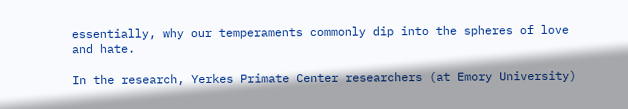essentially, why our temperaments commonly dip into the spheres of love and hate.

In the research, Yerkes Primate Center researchers (at Emory University)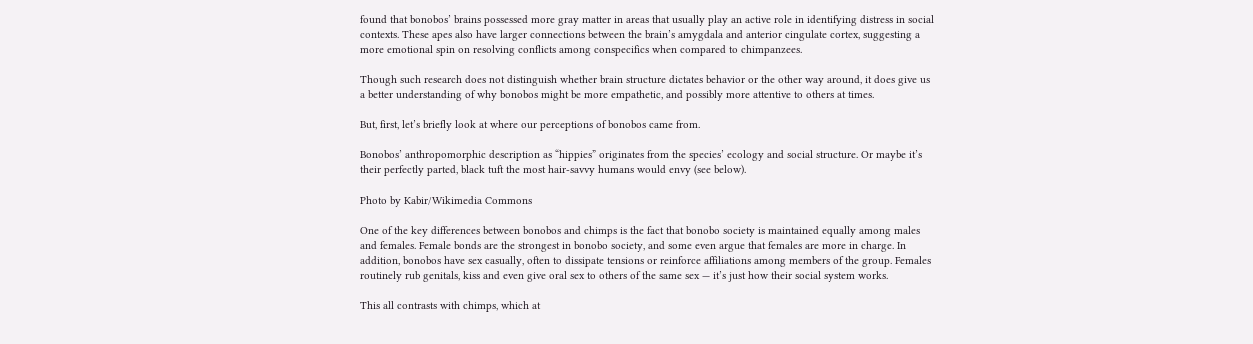found that bonobos’ brains possessed more gray matter in areas that usually play an active role in identifying distress in social contexts. These apes also have larger connections between the brain’s amygdala and anterior cingulate cortex, suggesting a more emotional spin on resolving conflicts among conspecifics when compared to chimpanzees.

Though such research does not distinguish whether brain structure dictates behavior or the other way around, it does give us a better understanding of why bonobos might be more empathetic, and possibly more attentive to others at times.

But, first, let’s briefly look at where our perceptions of bonobos came from.

Bonobos’ anthropomorphic description as “hippies” originates from the species’ ecology and social structure. Or maybe it’s their perfectly parted, black tuft the most hair-savvy humans would envy (see below).

Photo by Kabir/Wikimedia Commons

One of the key differences between bonobos and chimps is the fact that bonobo society is maintained equally among males and females. Female bonds are the strongest in bonobo society, and some even argue that females are more in charge. In addition, bonobos have sex casually, often to dissipate tensions or reinforce affiliations among members of the group. Females routinely rub genitals, kiss and even give oral sex to others of the same sex — it’s just how their social system works.

This all contrasts with chimps, which at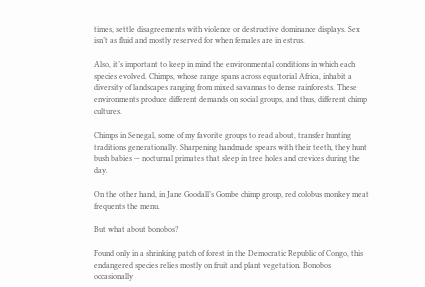times, settle disagreements with violence or destructive dominance displays. Sex isn’t as fluid and mostly reserved for when females are in estrus.

Also, it’s important to keep in mind the environmental conditions in which each species evolved. Chimps, whose range spans across equatorial Africa, inhabit a diversity of landscapes ranging from mixed savannas to dense rainforests. These environments produce different demands on social groups, and thus, different chimp cultures.

Chimps in Senegal, some of my favorite groups to read about, transfer hunting traditions generationally. Sharpening handmade spears with their teeth, they hunt bush babies — nocturnal primates that sleep in tree holes and crevices during the day.

On the other hand, in Jane Goodall’s Gombe chimp group, red colobus monkey meat frequents the menu.

But what about bonobos?

Found only in a shrinking patch of forest in the Democratic Republic of Congo, this endangered species relies mostly on fruit and plant vegetation. Bonobos occasionally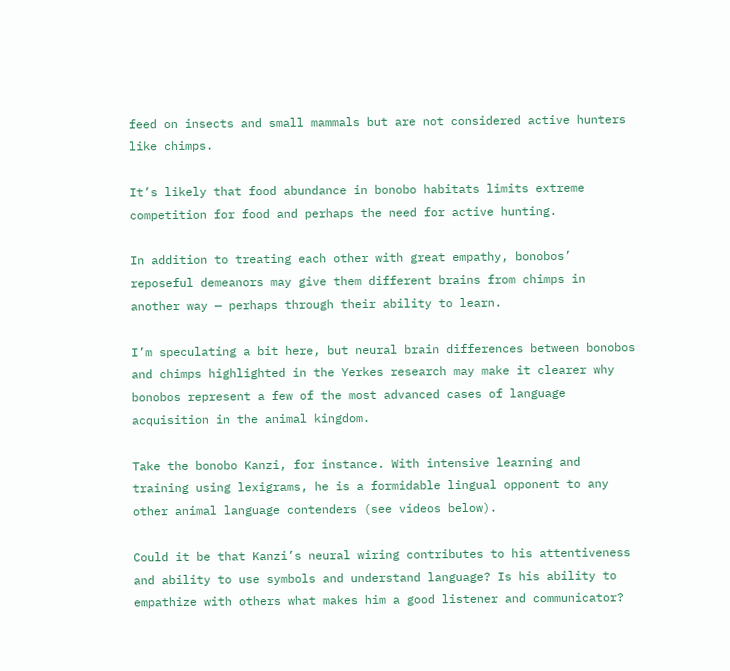feed on insects and small mammals but are not considered active hunters like chimps.

It’s likely that food abundance in bonobo habitats limits extreme competition for food and perhaps the need for active hunting.

In addition to treating each other with great empathy, bonobos’ reposeful demeanors may give them different brains from chimps in another way — perhaps through their ability to learn.

I’m speculating a bit here, but neural brain differences between bonobos and chimps highlighted in the Yerkes research may make it clearer why bonobos represent a few of the most advanced cases of language acquisition in the animal kingdom.

Take the bonobo Kanzi, for instance. With intensive learning and training using lexigrams, he is a formidable lingual opponent to any other animal language contenders (see videos below).

Could it be that Kanzi’s neural wiring contributes to his attentiveness and ability to use symbols and understand language? Is his ability to empathize with others what makes him a good listener and communicator?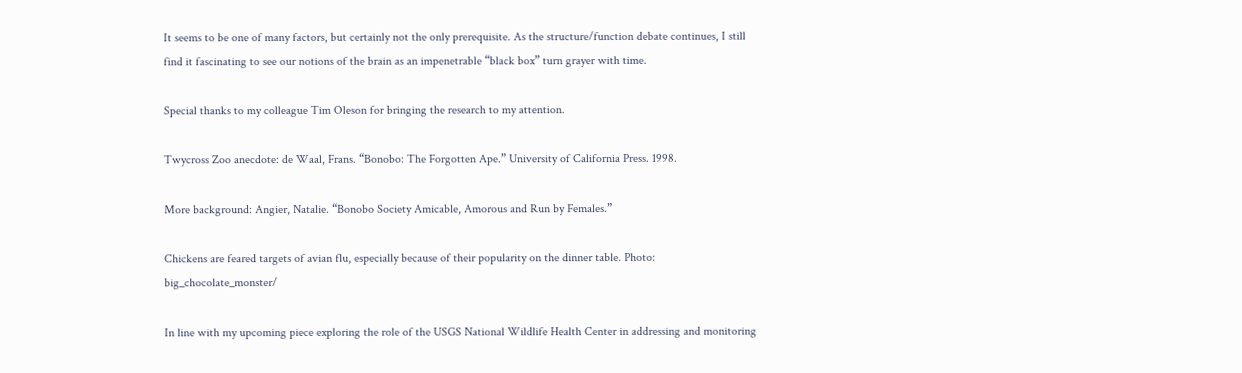It seems to be one of many factors, but certainly not the only prerequisite. As the structure/function debate continues, I still find it fascinating to see our notions of the brain as an impenetrable “black box” turn grayer with time.

Special thanks to my colleague Tim Oleson for bringing the research to my attention.

Twycross Zoo anecdote: de Waal, Frans. “Bonobo: The Forgotten Ape.” University of California Press. 1998.

More background: Angier, Natalie. “Bonobo Society Amicable, Amorous and Run by Females.”

Chickens are feared targets of avian flu, especially because of their popularity on the dinner table. Photo: big_chocolate_monster/

In line with my upcoming piece exploring the role of the USGS National Wildlife Health Center in addressing and monitoring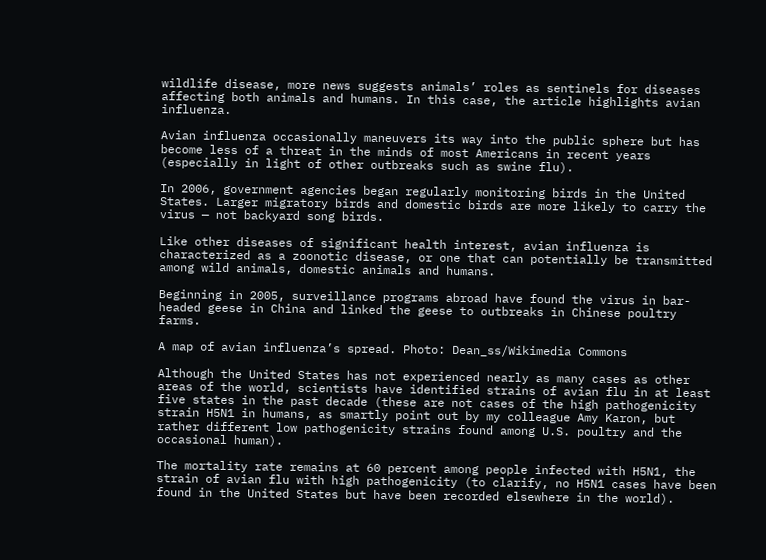wildlife disease, more news suggests animals’ roles as sentinels for diseases affecting both animals and humans. In this case, the article highlights avian influenza.

Avian influenza occasionally maneuvers its way into the public sphere but has become less of a threat in the minds of most Americans in recent years (especially in light of other outbreaks such as swine flu).

In 2006, government agencies began regularly monitoring birds in the United States. Larger migratory birds and domestic birds are more likely to carry the virus — not backyard song birds.

Like other diseases of significant health interest, avian influenza is characterized as a zoonotic disease, or one that can potentially be transmitted among wild animals, domestic animals and humans.

Beginning in 2005, surveillance programs abroad have found the virus in bar-headed geese in China and linked the geese to outbreaks in Chinese poultry farms.

A map of avian influenza’s spread. Photo: Dean_ss/Wikimedia Commons

Although the United States has not experienced nearly as many cases as other areas of the world, scientists have identified strains of avian flu in at least five states in the past decade (these are not cases of the high pathogenicity strain H5N1 in humans, as smartly point out by my colleague Amy Karon, but rather different low pathogenicity strains found among U.S. poultry and the occasional human).

The mortality rate remains at 60 percent among people infected with H5N1, the strain of avian flu with high pathogenicity (to clarify, no H5N1 cases have been found in the United States but have been recorded elsewhere in the world).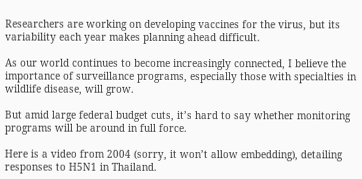Researchers are working on developing vaccines for the virus, but its variability each year makes planning ahead difficult.

As our world continues to become increasingly connected, I believe the importance of surveillance programs, especially those with specialties in wildlife disease, will grow.

But amid large federal budget cuts, it’s hard to say whether monitoring programs will be around in full force.

Here is a video from 2004 (sorry, it won’t allow embedding), detailing responses to H5N1 in Thailand.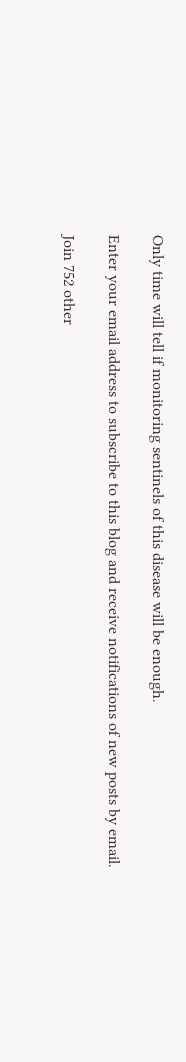Only time will tell if monitoring sentinels of this disease will be enough.

Enter your email address to subscribe to this blog and receive notifications of new posts by email.

Join 752 other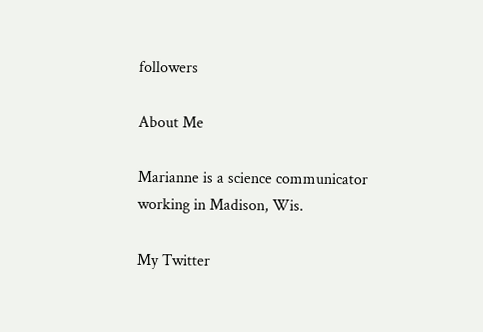followers

About Me

Marianne is a science communicator working in Madison, Wis.

My Twitter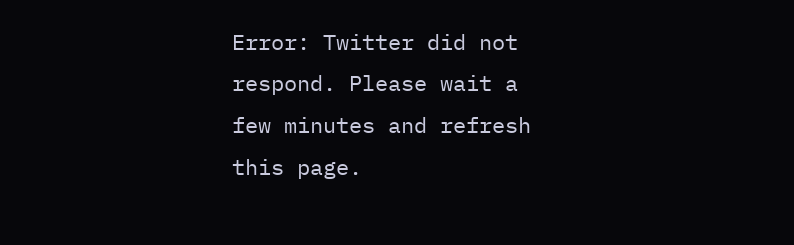Error: Twitter did not respond. Please wait a few minutes and refresh this page.